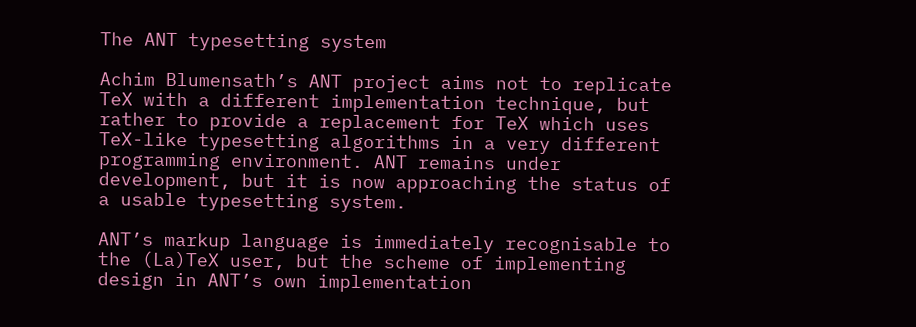The ANT typesetting system

Achim Blumensath’s ANT project aims not to replicate TeX with a different implementation technique, but rather to provide a replacement for TeX which uses TeX-like typesetting algorithms in a very different programming environment. ANT remains under development, but it is now approaching the status of a usable typesetting system.

ANT’s markup language is immediately recognisable to the (La)TeX user, but the scheme of implementing design in ANT’s own implementation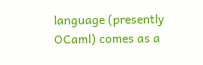language (presently OCaml) comes as a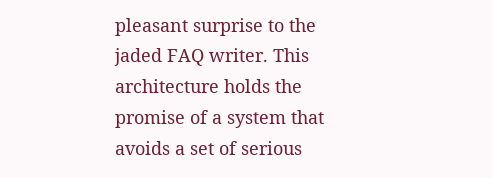pleasant surprise to the jaded FAQ writer. This architecture holds the promise of a system that avoids a set of serious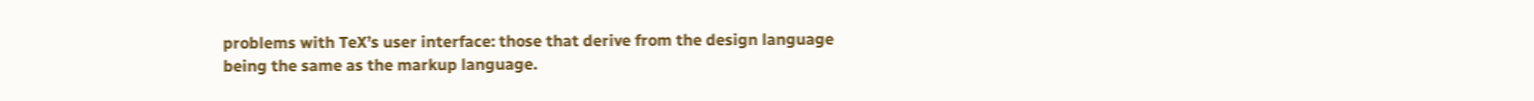problems with TeX’s user interface: those that derive from the design language being the same as the markup language.